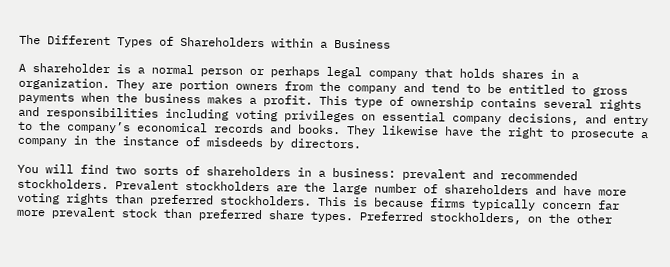The Different Types of Shareholders within a Business

A shareholder is a normal person or perhaps legal company that holds shares in a organization. They are portion owners from the company and tend to be entitled to gross payments when the business makes a profit. This type of ownership contains several rights and responsibilities including voting privileges on essential company decisions, and entry to the company’s economical records and books. They likewise have the right to prosecute a company in the instance of misdeeds by directors.

You will find two sorts of shareholders in a business: prevalent and recommended stockholders. Prevalent stockholders are the large number of shareholders and have more voting rights than preferred stockholders. This is because firms typically concern far more prevalent stock than preferred share types. Preferred stockholders, on the other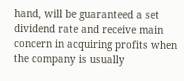hand, will be guaranteed a set dividend rate and receive main concern in acquiring profits when the company is usually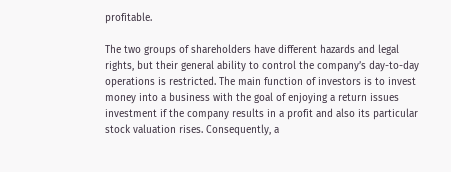profitable.

The two groups of shareholders have different hazards and legal rights, but their general ability to control the company’s day-to-day operations is restricted. The main function of investors is to invest money into a business with the goal of enjoying a return issues investment if the company results in a profit and also its particular stock valuation rises. Consequently, a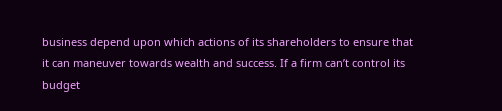business depend upon which actions of its shareholders to ensure that it can maneuver towards wealth and success. If a firm can’t control its budget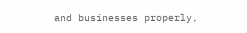and businesses properly,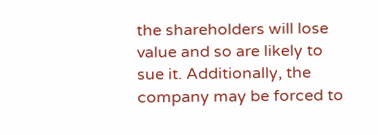the shareholders will lose value and so are likely to sue it. Additionally, the company may be forced to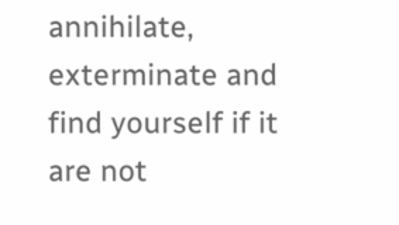annihilate, exterminate and find yourself if it are not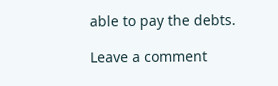able to pay the debts.

Leave a comment